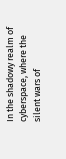In the shadowy realm of cyberspace, where the silent wars of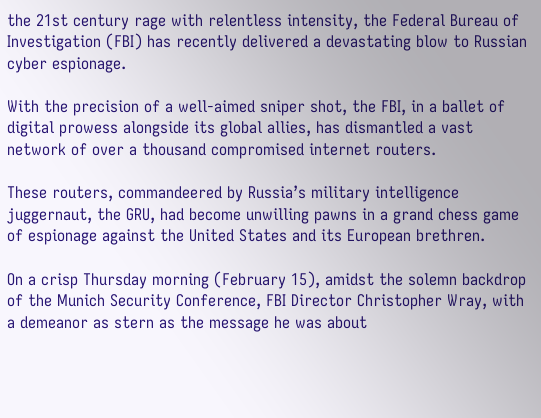the 21st century rage with relentless intensity, the Federal Bureau of Investigation (FBI) has recently delivered a devastating blow to Russian cyber espionage.

With the precision of a well-aimed sniper shot, the FBI, in a ballet of digital prowess alongside its global allies, has dismantled a vast network of over a thousand compromised internet routers.

These routers, commandeered by Russia’s military intelligence juggernaut, the GRU, had become unwilling pawns in a grand chess game of espionage against the United States and its European brethren.

On a crisp Thursday morning (February 15), amidst the solemn backdrop of the Munich Security Conference, FBI Director Christopher Wray, with a demeanor as stern as the message he was about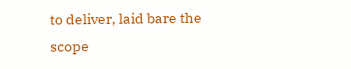to deliver, laid bare the scope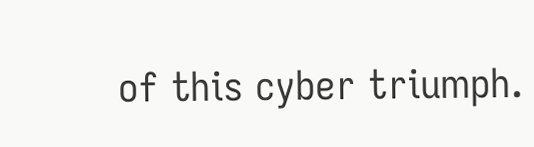of this cyber triumph.